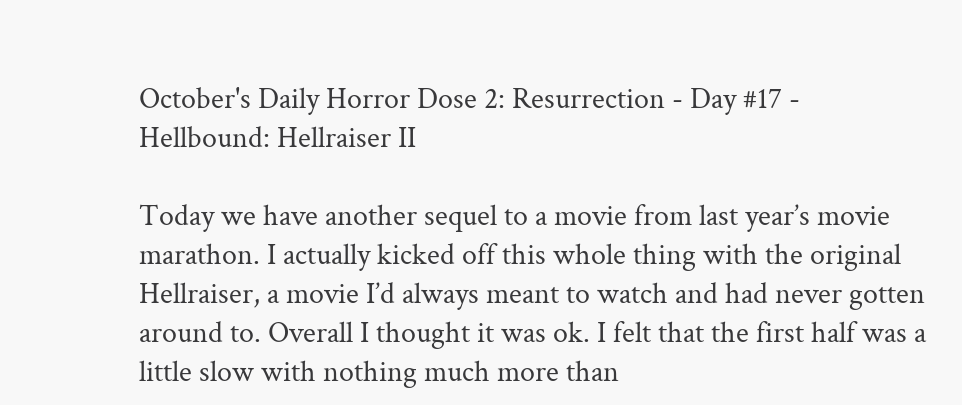October's Daily Horror Dose 2: Resurrection - Day #17 - Hellbound: Hellraiser II

Today we have another sequel to a movie from last year’s movie marathon. I actually kicked off this whole thing with the original Hellraiser, a movie I’d always meant to watch and had never gotten around to. Overall I thought it was ok. I felt that the first half was a little slow with nothing much more than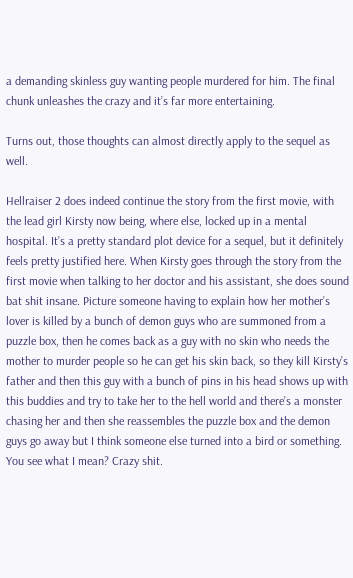a demanding skinless guy wanting people murdered for him. The final chunk unleashes the crazy and it’s far more entertaining.

Turns out, those thoughts can almost directly apply to the sequel as well.

Hellraiser 2 does indeed continue the story from the first movie, with the lead girl Kirsty now being, where else, locked up in a mental hospital. It’s a pretty standard plot device for a sequel, but it definitely feels pretty justified here. When Kirsty goes through the story from the first movie when talking to her doctor and his assistant, she does sound bat shit insane. Picture someone having to explain how her mother’s lover is killed by a bunch of demon guys who are summoned from a puzzle box, then he comes back as a guy with no skin who needs the mother to murder people so he can get his skin back, so they kill Kirsty’s father and then this guy with a bunch of pins in his head shows up with this buddies and try to take her to the hell world and there’s a monster chasing her and then she reassembles the puzzle box and the demon guys go away but I think someone else turned into a bird or something. You see what I mean? Crazy shit.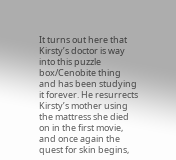It turns out here that Kirsty’s doctor is way into this puzzle box/Cenobite thing and has been studying it forever. He resurrects Kirsty’s mother using the mattress she died on in the first movie, and once again the quest for skin begins,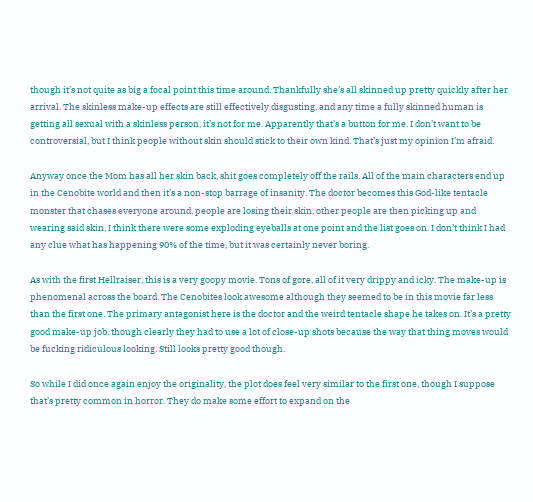though it’s not quite as big a focal point this time around. Thankfully she’s all skinned up pretty quickly after her arrival. The skinless make-up effects are still effectively disgusting, and any time a fully skinned human is getting all sexual with a skinless person, it’s not for me. Apparently that’s a button for me. I don’t want to be controversial, but I think people without skin should stick to their own kind. That’s just my opinion I’m afraid.

Anyway once the Mom has all her skin back, shit goes completely off the rails. All of the main characters end up in the Cenobite world and then it’s a non-stop barrage of insanity. The doctor becomes this God-like tentacle monster that chases everyone around, people are losing their skin, other people are then picking up and wearing said skin, I think there were some exploding eyeballs at one point and the list goes on. I don’t think I had any clue what has happening 90% of the time, but it was certainly never boring.

As with the first Hellraiser, this is a very goopy movie. Tons of gore, all of it very drippy and icky. The make-up is phenomenal across the board. The Cenobites look awesome although they seemed to be in this movie far less than the first one. The primary antagonist here is the doctor and the weird tentacle shape he takes on. It’s a pretty good make-up job, though clearly they had to use a lot of close-up shots because the way that thing moves would be fucking ridiculous looking. Still looks pretty good though.

So while I did once again enjoy the originality, the plot does feel very similar to the first one, though I suppose that’s pretty common in horror. They do make some effort to expand on the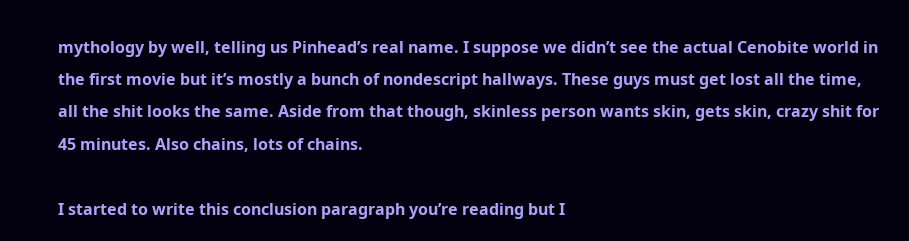mythology by well, telling us Pinhead’s real name. I suppose we didn’t see the actual Cenobite world in the first movie but it’s mostly a bunch of nondescript hallways. These guys must get lost all the time, all the shit looks the same. Aside from that though, skinless person wants skin, gets skin, crazy shit for 45 minutes. Also chains, lots of chains.

I started to write this conclusion paragraph you’re reading but I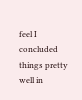feel I concluded things pretty well in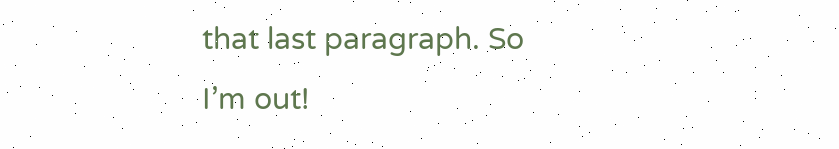that last paragraph. So I’m out!